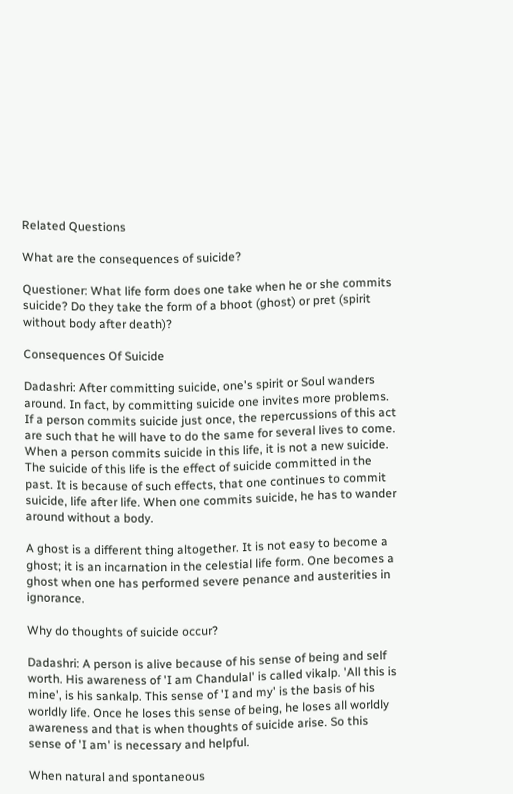Related Questions

What are the consequences of suicide?

Questioner: What life form does one take when he or she commits suicide? Do they take the form of a bhoot (ghost) or pret (spirit without body after death)?

Consequences Of Suicide

Dadashri: After committing suicide, one's spirit or Soul wanders around. In fact, by committing suicide one invites more problems. If a person commits suicide just once, the repercussions of this act are such that he will have to do the same for several lives to come. When a person commits suicide in this life, it is not a new suicide. The suicide of this life is the effect of suicide committed in the past. It is because of such effects, that one continues to commit suicide, life after life. When one commits suicide, he has to wander around without a body.

A ghost is a different thing altogether. It is not easy to become a ghost; it is an incarnation in the celestial life form. One becomes a ghost when one has performed severe penance and austerities in ignorance.

Why do thoughts of suicide occur?

Dadashri: A person is alive because of his sense of being and self worth. His awareness of 'I am Chandulal' is called vikalp. 'All this is mine', is his sankalp. This sense of 'I and my' is the basis of his worldly life. Once he loses this sense of being, he loses all worldly awareness and that is when thoughts of suicide arise. So this sense of 'I am' is necessary and helpful.

When natural and spontaneous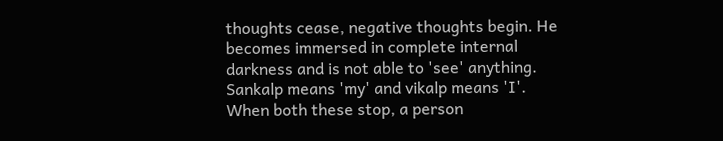thoughts cease, negative thoughts begin. He becomes immersed in complete internal darkness and is not able to 'see' anything. Sankalp means 'my' and vikalp means 'I'. When both these stop, a person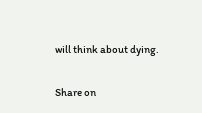will think about dying.

Share on